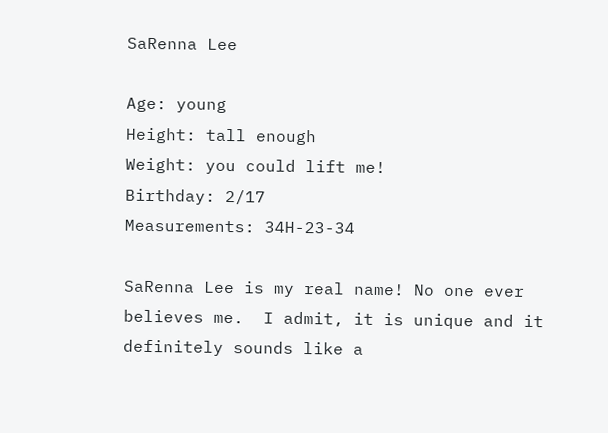SaRenna Lee

Age: young
Height: tall enough
Weight: you could lift me!
Birthday: 2/17
Measurements: 34H-23-34

SaRenna Lee is my real name! No one ever believes me.  I admit, it is unique and it definitely sounds like a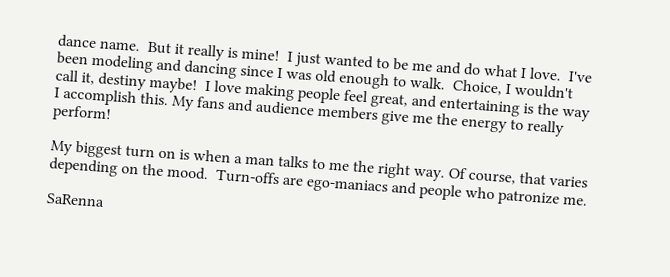dance name.  But it really is mine!  I just wanted to be me and do what I love.  I've been modeling and dancing since I was old enough to walk.  Choice, I wouldn't call it, destiny maybe!  I love making people feel great, and entertaining is the way I accomplish this. My fans and audience members give me the energy to really perform!

My biggest turn on is when a man talks to me the right way. Of course, that varies depending on the mood.  Turn-offs are ego-maniacs and people who patronize me.

SaRenna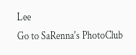Lee
Go to SaRenna's PhotoClub